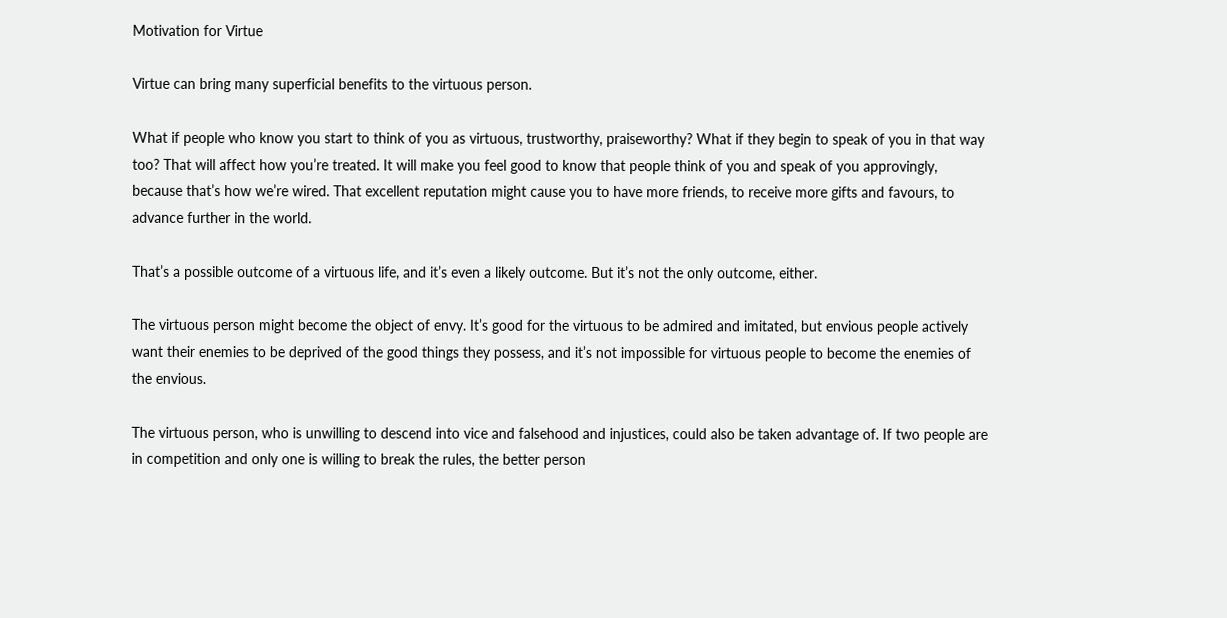Motivation for Virtue

Virtue can bring many superficial benefits to the virtuous person.

What if people who know you start to think of you as virtuous, trustworthy, praiseworthy? What if they begin to speak of you in that way too? That will affect how you’re treated. It will make you feel good to know that people think of you and speak of you approvingly, because that’s how we’re wired. That excellent reputation might cause you to have more friends, to receive more gifts and favours, to advance further in the world.

That’s a possible outcome of a virtuous life, and it’s even a likely outcome. But it’s not the only outcome, either.

The virtuous person might become the object of envy. It’s good for the virtuous to be admired and imitated, but envious people actively want their enemies to be deprived of the good things they possess, and it’s not impossible for virtuous people to become the enemies of the envious.

The virtuous person, who is unwilling to descend into vice and falsehood and injustices, could also be taken advantage of. If two people are in competition and only one is willing to break the rules, the better person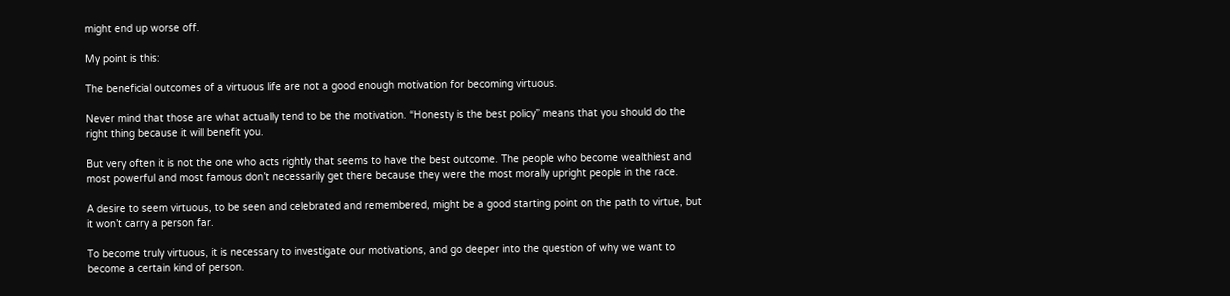might end up worse off.

My point is this:

The beneficial outcomes of a virtuous life are not a good enough motivation for becoming virtuous.

Never mind that those are what actually tend to be the motivation. “Honesty is the best policy” means that you should do the right thing because it will benefit you.

But very often it is not the one who acts rightly that seems to have the best outcome. The people who become wealthiest and most powerful and most famous don’t necessarily get there because they were the most morally upright people in the race.

A desire to seem virtuous, to be seen and celebrated and remembered, might be a good starting point on the path to virtue, but it won’t carry a person far.

To become truly virtuous, it is necessary to investigate our motivations, and go deeper into the question of why we want to become a certain kind of person.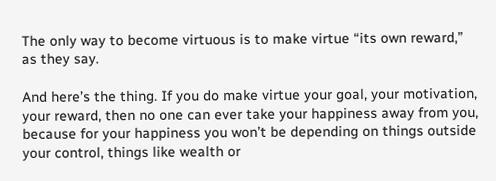The only way to become virtuous is to make virtue “its own reward,” as they say.

And here’s the thing. If you do make virtue your goal, your motivation, your reward, then no one can ever take your happiness away from you, because for your happiness you won’t be depending on things outside your control, things like wealth or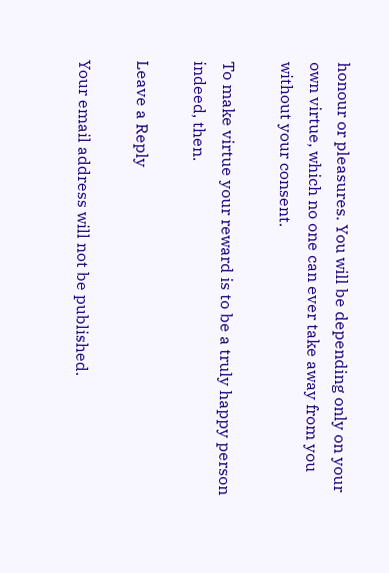honour or pleasures. You will be depending only on your own virtue, which no one can ever take away from you without your consent.

To make virtue your reward is to be a truly happy person indeed, then.

Leave a Reply

Your email address will not be published.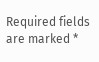Required fields are marked *